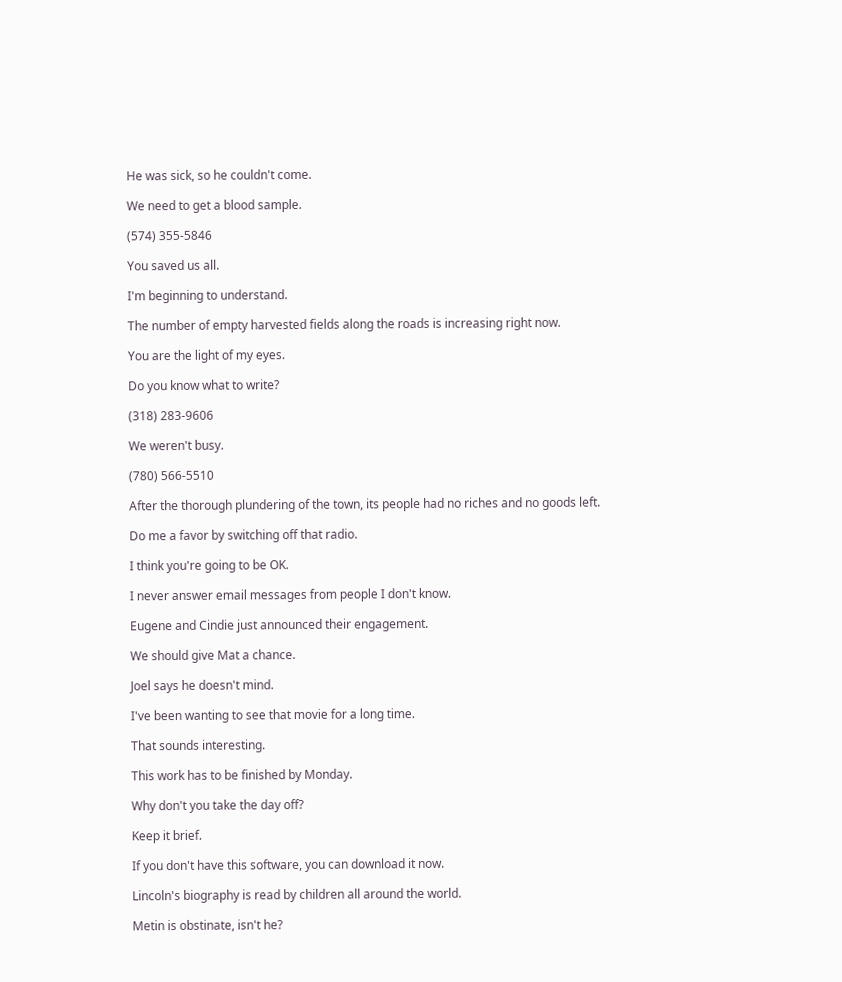He was sick, so he couldn't come.

We need to get a blood sample.

(574) 355-5846

You saved us all.

I'm beginning to understand.

The number of empty harvested fields along the roads is increasing right now.

You are the light of my eyes.

Do you know what to write?

(318) 283-9606

We weren't busy.

(780) 566-5510

After the thorough plundering of the town, its people had no riches and no goods left.

Do me a favor by switching off that radio.

I think you're going to be OK.

I never answer email messages from people I don't know.

Eugene and Cindie just announced their engagement.

We should give Mat a chance.

Joel says he doesn't mind.

I've been wanting to see that movie for a long time.

That sounds interesting.

This work has to be finished by Monday.

Why don't you take the day off?

Keep it brief.

If you don't have this software, you can download it now.

Lincoln's biography is read by children all around the world.

Metin is obstinate, isn't he?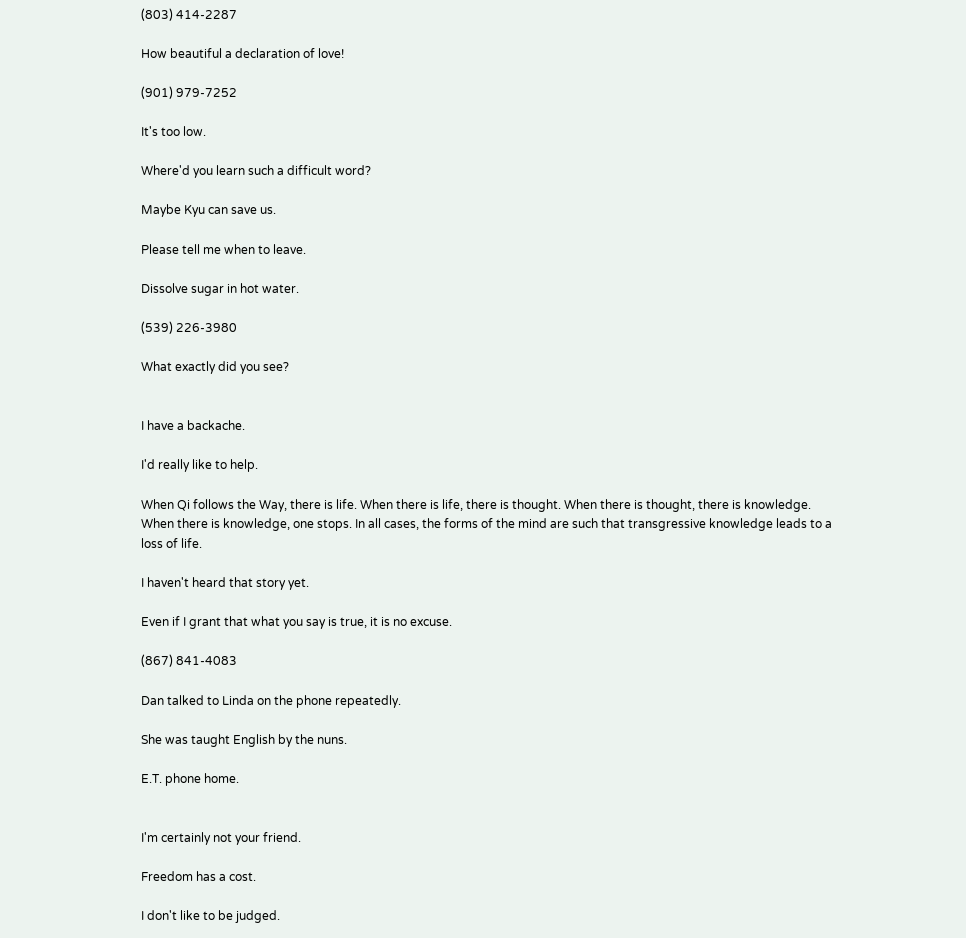(803) 414-2287

How beautiful a declaration of love!

(901) 979-7252

It's too low.

Where'd you learn such a difficult word?

Maybe Kyu can save us.

Please tell me when to leave.

Dissolve sugar in hot water.

(539) 226-3980

What exactly did you see?


I have a backache.

I'd really like to help.

When Qi follows the Way, there is life. When there is life, there is thought. When there is thought, there is knowledge. When there is knowledge, one stops. In all cases, the forms of the mind are such that transgressive knowledge leads to a loss of life.

I haven't heard that story yet.

Even if I grant that what you say is true, it is no excuse.

(867) 841-4083

Dan talked to Linda on the phone repeatedly.

She was taught English by the nuns.

E.T. phone home.


I'm certainly not your friend.

Freedom has a cost.

I don't like to be judged.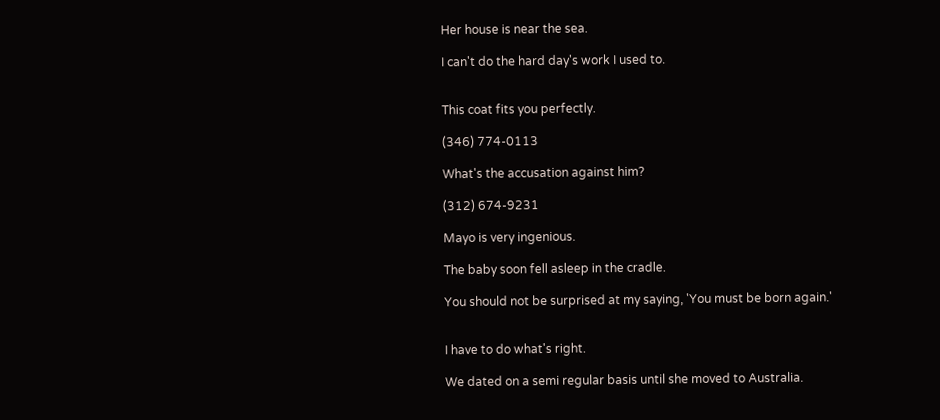Her house is near the sea.

I can't do the hard day's work I used to.


This coat fits you perfectly.

(346) 774-0113

What's the accusation against him?

(312) 674-9231

Mayo is very ingenious.

The baby soon fell asleep in the cradle.

You should not be surprised at my saying, 'You must be born again.'


I have to do what's right.

We dated on a semi regular basis until she moved to Australia.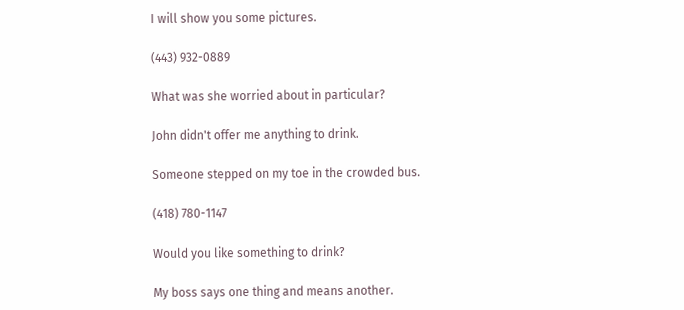I will show you some pictures.

(443) 932-0889

What was she worried about in particular?

John didn't offer me anything to drink.

Someone stepped on my toe in the crowded bus.

(418) 780-1147

Would you like something to drink?

My boss says one thing and means another.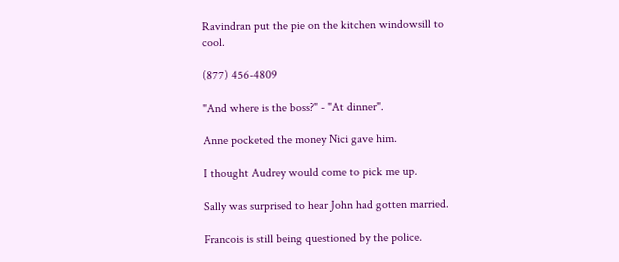Ravindran put the pie on the kitchen windowsill to cool.

(877) 456-4809

"And where is the boss?" - "At dinner".

Anne pocketed the money Nici gave him.

I thought Audrey would come to pick me up.

Sally was surprised to hear John had gotten married.

Francois is still being questioned by the police.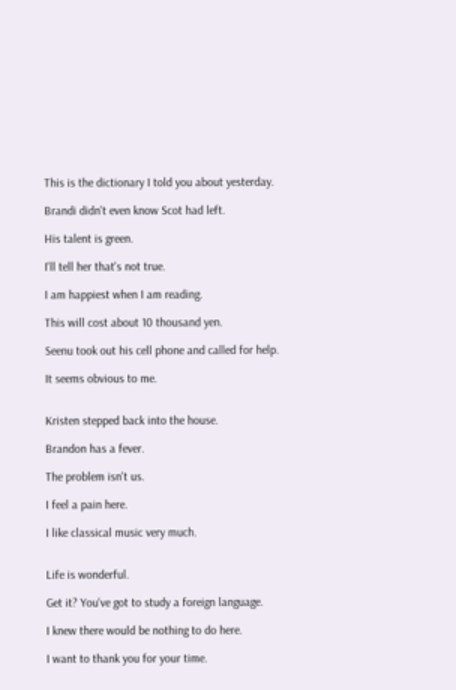This is the dictionary I told you about yesterday.

Brandi didn't even know Scot had left.

His talent is green.

I'll tell her that's not true.

I am happiest when I am reading.

This will cost about 10 thousand yen.

Seenu took out his cell phone and called for help.

It seems obvious to me.


Kristen stepped back into the house.

Brandon has a fever.

The problem isn't us.

I feel a pain here.

I like classical music very much.


Life is wonderful.

Get it? You've got to study a foreign language.

I knew there would be nothing to do here.

I want to thank you for your time.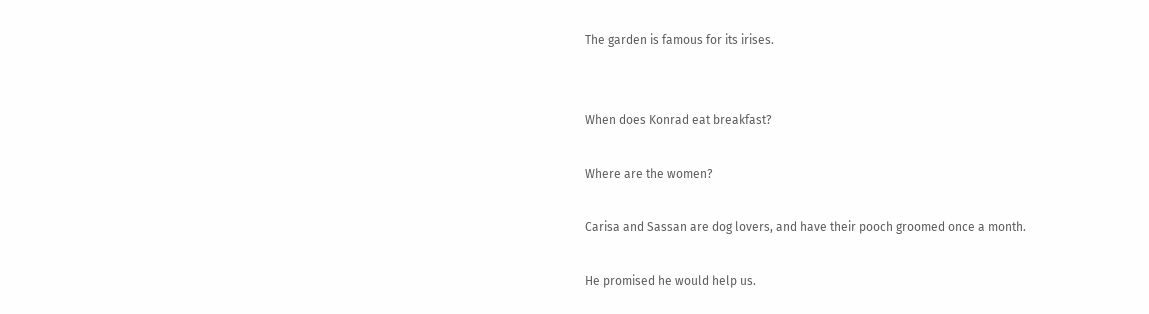The garden is famous for its irises.


When does Konrad eat breakfast?

Where are the women?

Carisa and Sassan are dog lovers, and have their pooch groomed once a month.

He promised he would help us.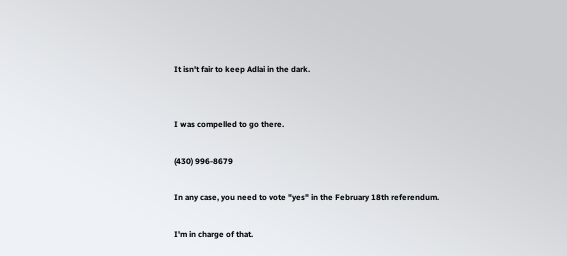It isn't fair to keep Adlai in the dark.


I was compelled to go there.

(430) 996-8679

In any case, you need to vote "yes" in the February 18th referendum.

I'm in charge of that.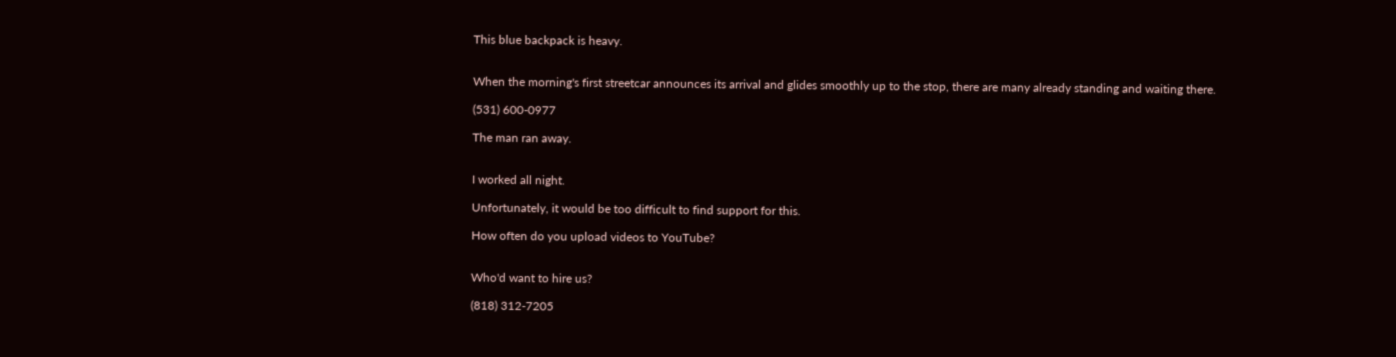This blue backpack is heavy.


When the morning's first streetcar announces its arrival and glides smoothly up to the stop, there are many already standing and waiting there.

(531) 600-0977

The man ran away.


I worked all night.

Unfortunately, it would be too difficult to find support for this.

How often do you upload videos to YouTube?


Who'd want to hire us?

(818) 312-7205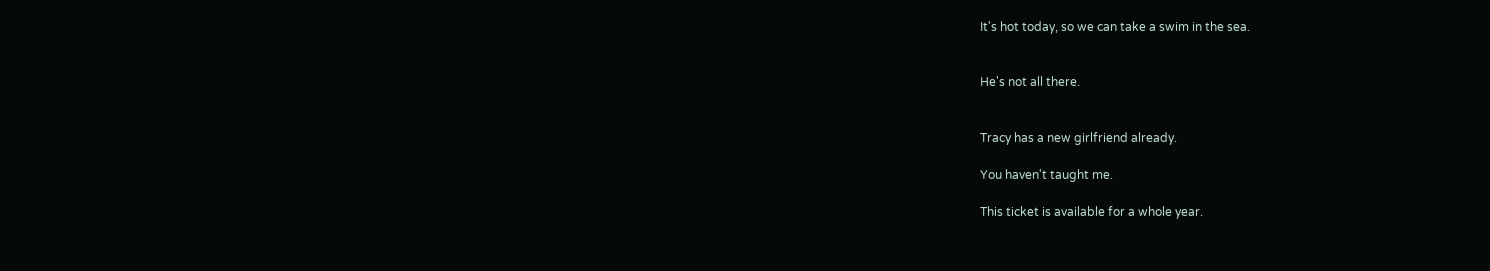It's hot today, so we can take a swim in the sea.


He's not all there.


Tracy has a new girlfriend already.

You haven't taught me.

This ticket is available for a whole year.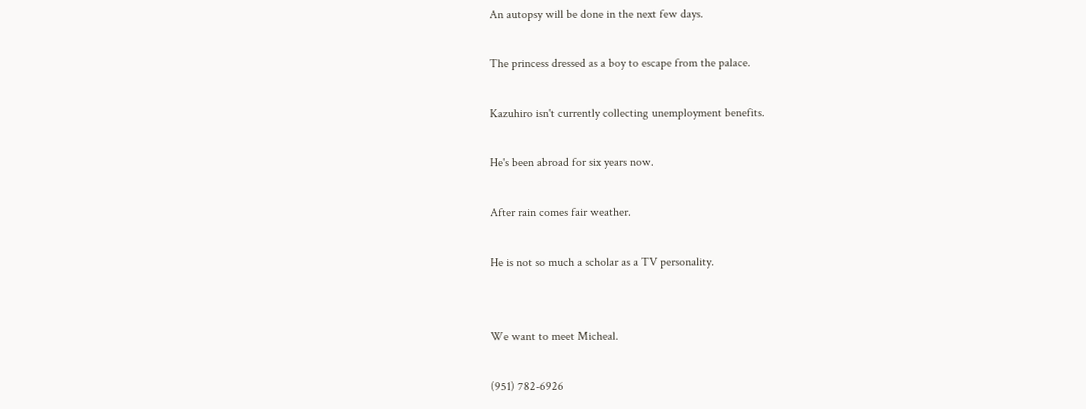An autopsy will be done in the next few days.

The princess dressed as a boy to escape from the palace.

Kazuhiro isn't currently collecting unemployment benefits.

He's been abroad for six years now.

After rain comes fair weather.

He is not so much a scholar as a TV personality.


We want to meet Micheal.

(951) 782-6926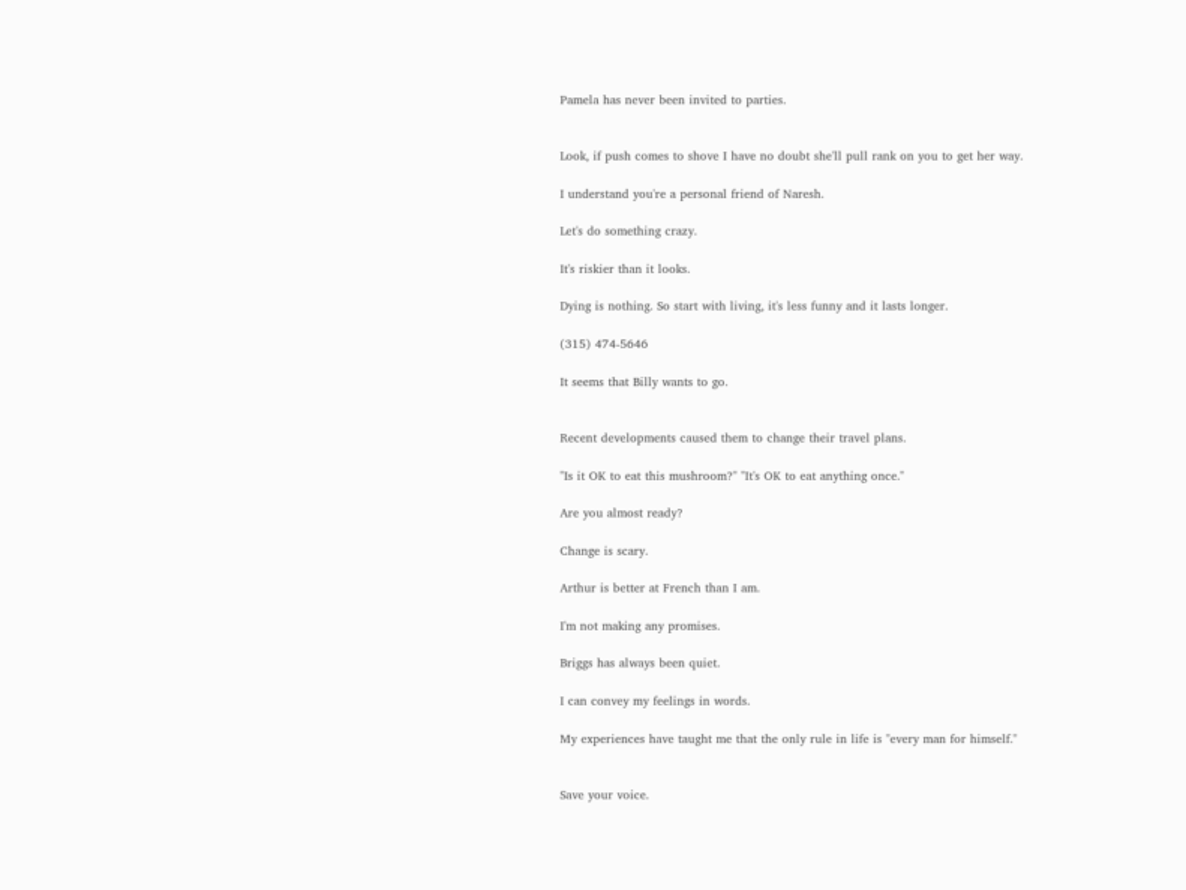Pamela has never been invited to parties.


Look, if push comes to shove I have no doubt she'll pull rank on you to get her way.

I understand you're a personal friend of Naresh.

Let's do something crazy.

It's riskier than it looks.

Dying is nothing. So start with living, it's less funny and it lasts longer.

(315) 474-5646

It seems that Billy wants to go.


Recent developments caused them to change their travel plans.

"Is it OK to eat this mushroom?" "It's OK to eat anything once."

Are you almost ready?

Change is scary.

Arthur is better at French than I am.

I'm not making any promises.

Briggs has always been quiet.

I can convey my feelings in words.

My experiences have taught me that the only rule in life is "every man for himself."


Save your voice.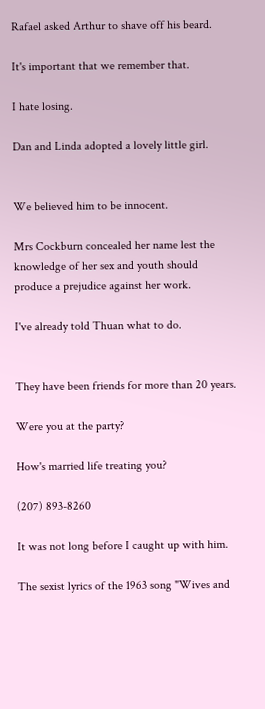Rafael asked Arthur to shave off his beard.

It's important that we remember that.

I hate losing.

Dan and Linda adopted a lovely little girl.


We believed him to be innocent.

Mrs Cockburn concealed her name lest the knowledge of her sex and youth should produce a prejudice against her work.

I've already told Thuan what to do.


They have been friends for more than 20 years.

Were you at the party?

How's married life treating you?

(207) 893-8260

It was not long before I caught up with him.

The sexist lyrics of the 1963 song "Wives and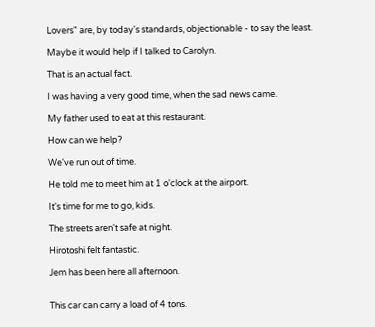Lovers" are, by today's standards, objectionable - to say the least.

Maybe it would help if I talked to Carolyn.

That is an actual fact.

I was having a very good time, when the sad news came.

My father used to eat at this restaurant.

How can we help?

We've run out of time.

He told me to meet him at 1 o'clock at the airport.

It's time for me to go, kids.

The streets aren't safe at night.

Hirotoshi felt fantastic.

Jem has been here all afternoon.


This car can carry a load of 4 tons.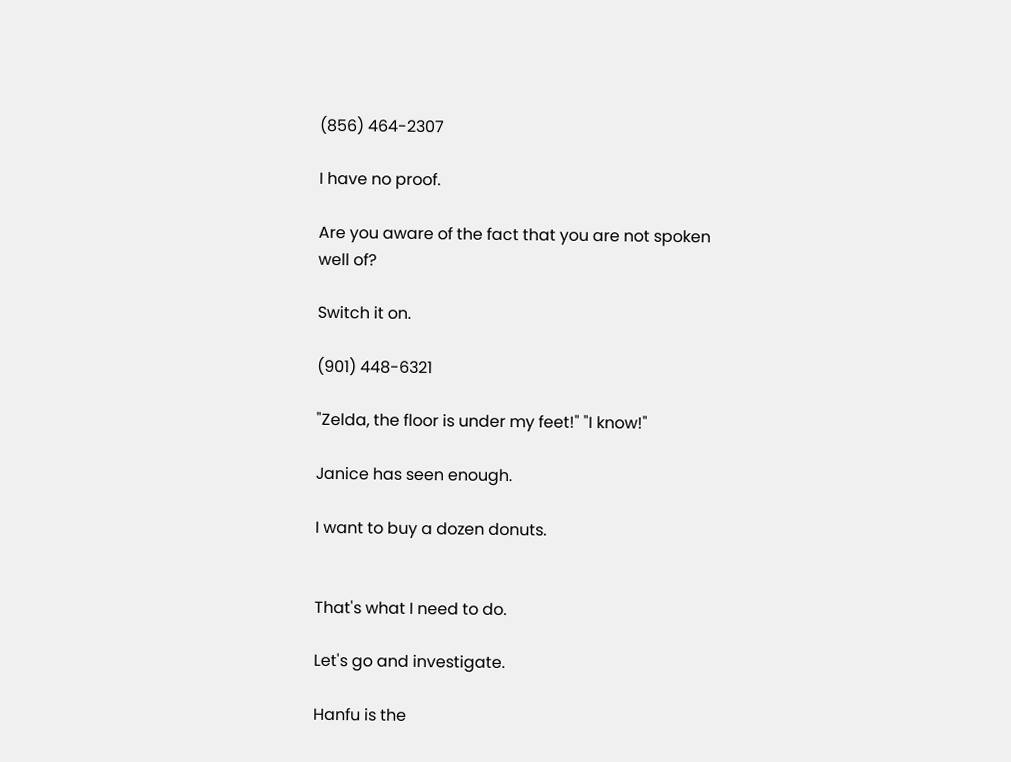(856) 464-2307

I have no proof.

Are you aware of the fact that you are not spoken well of?

Switch it on.

(901) 448-6321

"Zelda, the floor is under my feet!" "I know!"

Janice has seen enough.

I want to buy a dozen donuts.


That's what I need to do.

Let's go and investigate.

Hanfu is the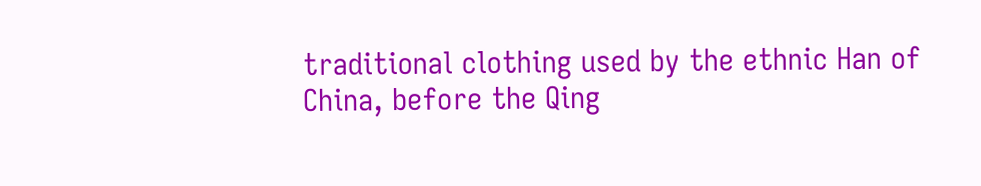traditional clothing used by the ethnic Han of China, before the Qing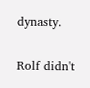dynasty.

Rolf didn't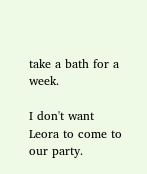take a bath for a week.

I don't want Leora to come to our party.